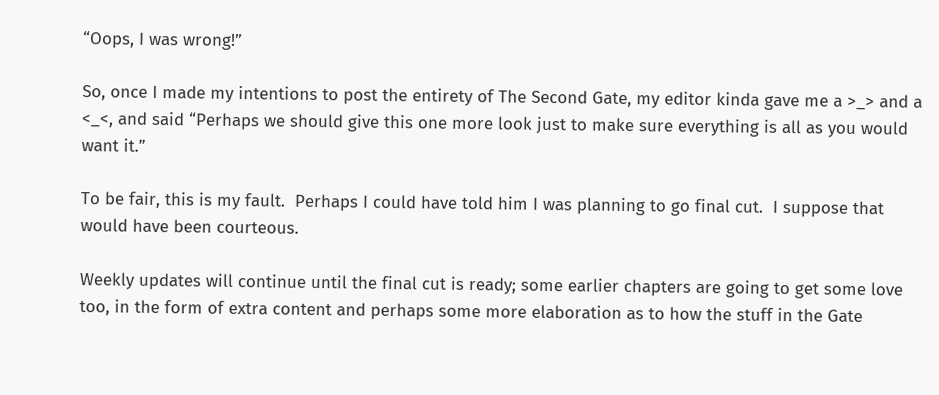“Oops, I was wrong!”

So, once I made my intentions to post the entirety of The Second Gate, my editor kinda gave me a >_> and a <_<, and said “Perhaps we should give this one more look just to make sure everything is all as you would want it.”

To be fair, this is my fault.  Perhaps I could have told him I was planning to go final cut.  I suppose that would have been courteous.

Weekly updates will continue until the final cut is ready; some earlier chapters are going to get some love too, in the form of extra content and perhaps some more elaboration as to how the stuff in the Gate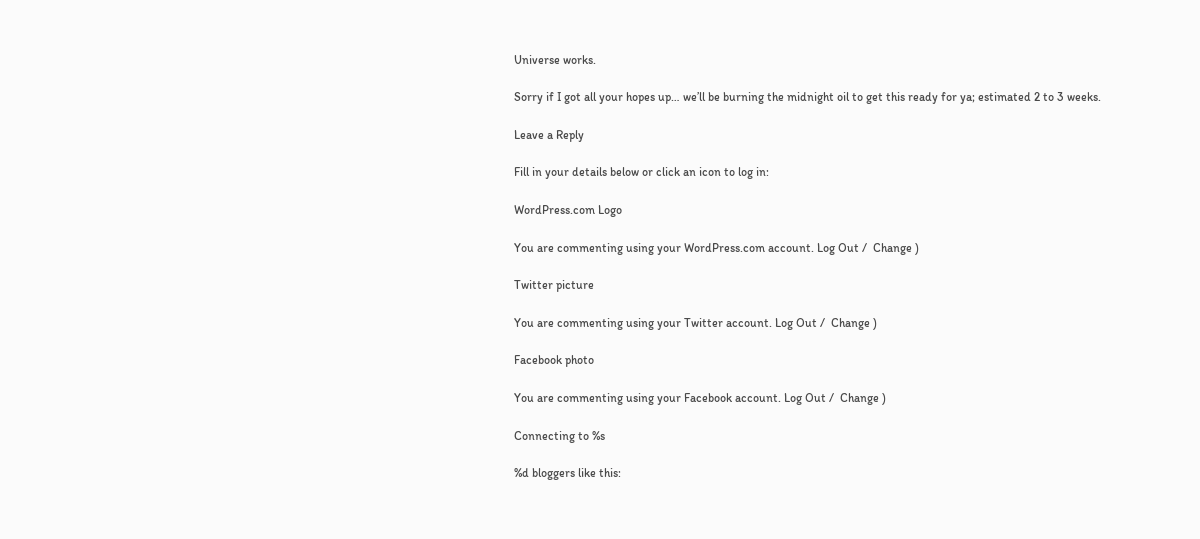Universe works.

Sorry if I got all your hopes up… we’ll be burning the midnight oil to get this ready for ya; estimated 2 to 3 weeks.

Leave a Reply

Fill in your details below or click an icon to log in:

WordPress.com Logo

You are commenting using your WordPress.com account. Log Out /  Change )

Twitter picture

You are commenting using your Twitter account. Log Out /  Change )

Facebook photo

You are commenting using your Facebook account. Log Out /  Change )

Connecting to %s

%d bloggers like this: